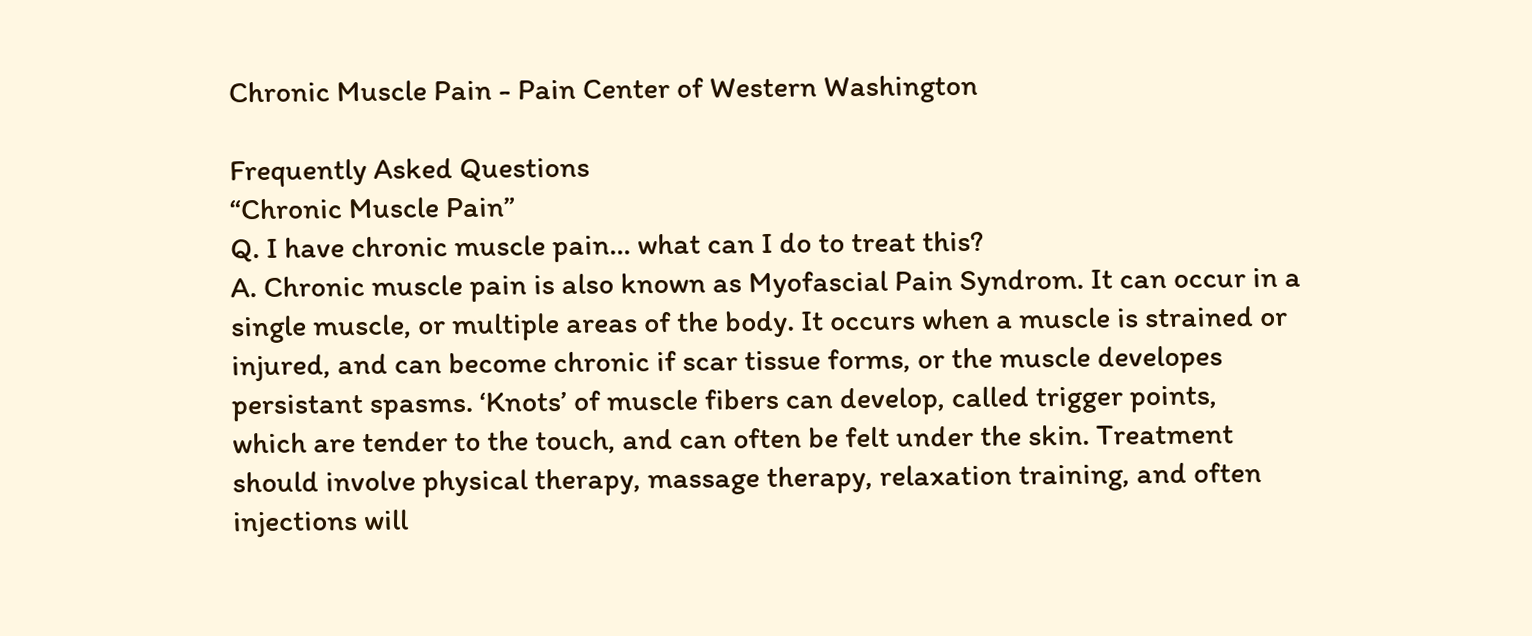Chronic Muscle Pain - Pain Center of Western Washington

Frequently Asked Questions
“Chronic Muscle Pain”
Q. I have chronic muscle pain… what can I do to treat this?
A. Chronic muscle pain is also known as Myofascial Pain Syndrom. It can occur in a
single muscle, or multiple areas of the body. It occurs when a muscle is strained or
injured, and can become chronic if scar tissue forms, or the muscle developes
persistant spasms. ‘Knots’ of muscle fibers can develop, called trigger points,
which are tender to the touch, and can often be felt under the skin. Treatment
should involve physical therapy, massage therapy, relaxation training, and often
injections will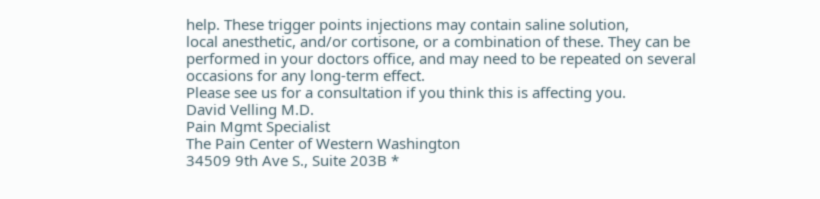help. These trigger points injections may contain saline solution,
local anesthetic, and/or cortisone, or a combination of these. They can be
performed in your doctors office, and may need to be repeated on several
occasions for any long-term effect.
Please see us for a consultation if you think this is affecting you.
David Velling M.D.
Pain Mgmt Specialist
The Pain Center of Western Washington
34509 9th Ave S., Suite 203B *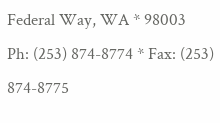Federal Way, WA * 98003
Ph: (253) 874-8774 * Fax: (253) 874-8775